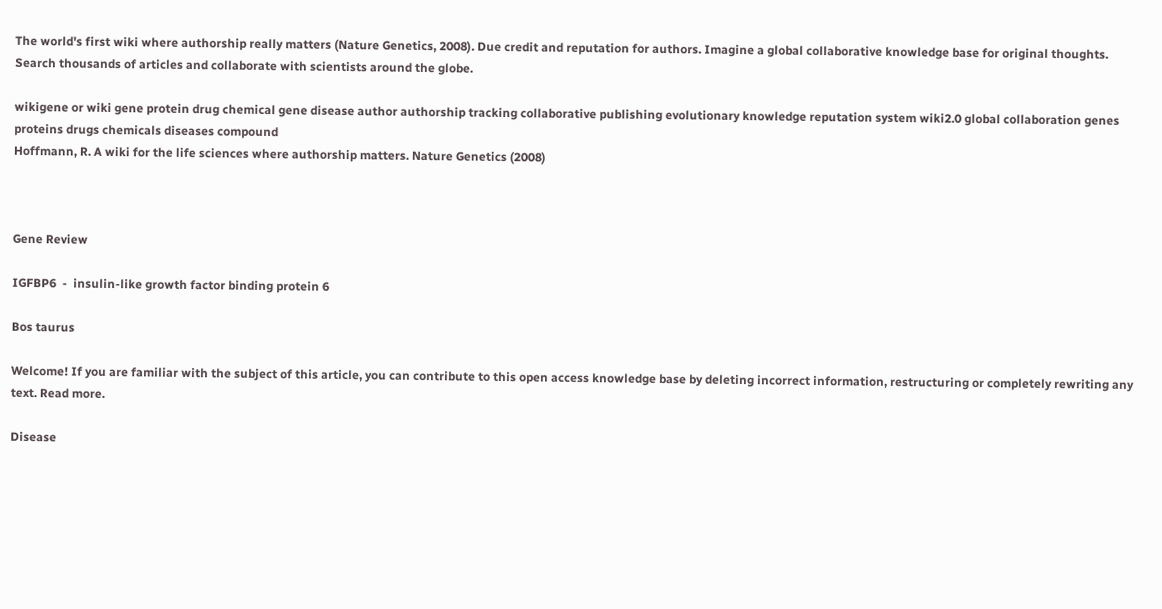The world's first wiki where authorship really matters (Nature Genetics, 2008). Due credit and reputation for authors. Imagine a global collaborative knowledge base for original thoughts. Search thousands of articles and collaborate with scientists around the globe.

wikigene or wiki gene protein drug chemical gene disease author authorship tracking collaborative publishing evolutionary knowledge reputation system wiki2.0 global collaboration genes proteins drugs chemicals diseases compound
Hoffmann, R. A wiki for the life sciences where authorship matters. Nature Genetics (2008)



Gene Review

IGFBP6  -  insulin-like growth factor binding protein 6

Bos taurus

Welcome! If you are familiar with the subject of this article, you can contribute to this open access knowledge base by deleting incorrect information, restructuring or completely rewriting any text. Read more.

Disease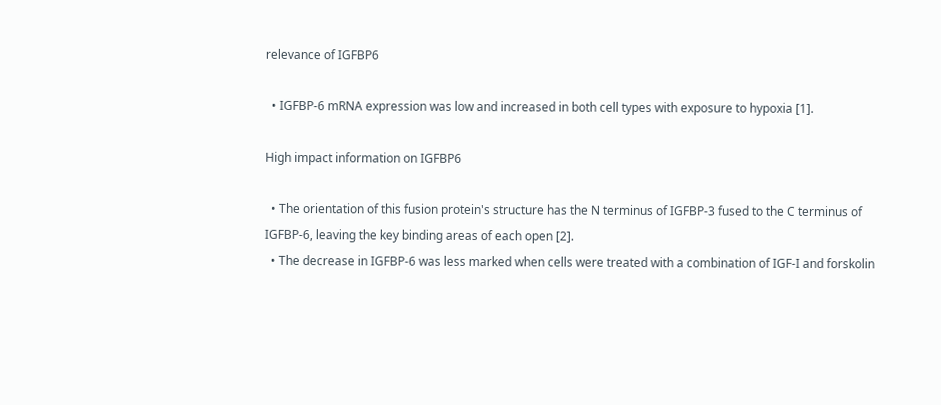relevance of IGFBP6

  • IGFBP-6 mRNA expression was low and increased in both cell types with exposure to hypoxia [1].

High impact information on IGFBP6

  • The orientation of this fusion protein's structure has the N terminus of IGFBP-3 fused to the C terminus of IGFBP-6, leaving the key binding areas of each open [2].
  • The decrease in IGFBP-6 was less marked when cells were treated with a combination of IGF-I and forskolin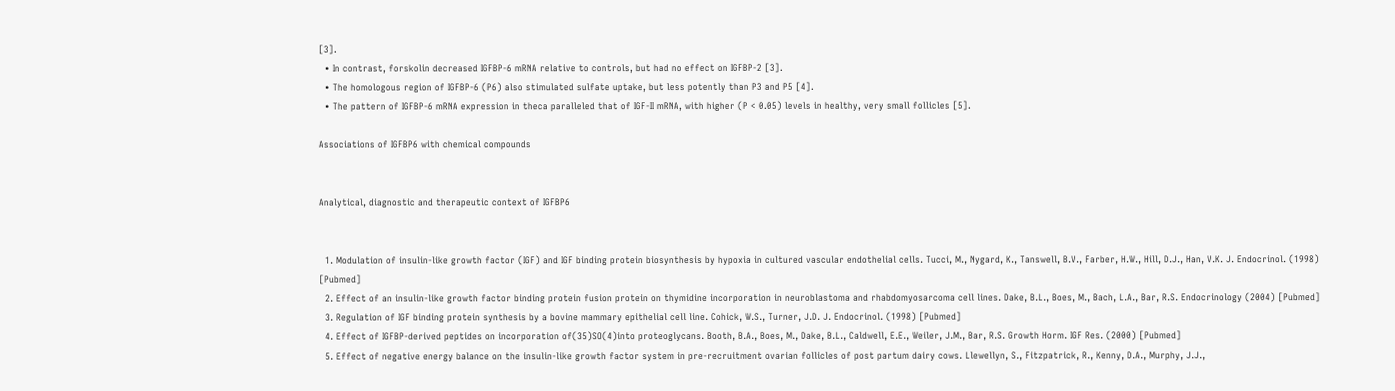[3].
  • In contrast, forskolin decreased IGFBP-6 mRNA relative to controls, but had no effect on IGFBP-2 [3].
  • The homologous region of IGFBP-6 (P6) also stimulated sulfate uptake, but less potently than P3 and P5 [4].
  • The pattern of IGFBP-6 mRNA expression in theca paralleled that of IGF-II mRNA, with higher (P < 0.05) levels in healthy, very small follicles [5].

Associations of IGFBP6 with chemical compounds


Analytical, diagnostic and therapeutic context of IGFBP6


  1. Modulation of insulin-like growth factor (IGF) and IGF binding protein biosynthesis by hypoxia in cultured vascular endothelial cells. Tucci, M., Nygard, K., Tanswell, B.V., Farber, H.W., Hill, D.J., Han, V.K. J. Endocrinol. (1998) [Pubmed]
  2. Effect of an insulin-like growth factor binding protein fusion protein on thymidine incorporation in neuroblastoma and rhabdomyosarcoma cell lines. Dake, B.L., Boes, M., Bach, L.A., Bar, R.S. Endocrinology (2004) [Pubmed]
  3. Regulation of IGF binding protein synthesis by a bovine mammary epithelial cell line. Cohick, W.S., Turner, J.D. J. Endocrinol. (1998) [Pubmed]
  4. Effect of IGFBP-derived peptides on incorporation of(35)SO(4)into proteoglycans. Booth, B.A., Boes, M., Dake, B.L., Caldwell, E.E., Weiler, J.M., Bar, R.S. Growth Horm. IGF Res. (2000) [Pubmed]
  5. Effect of negative energy balance on the insulin-like growth factor system in pre-recruitment ovarian follicles of post partum dairy cows. Llewellyn, S., Fitzpatrick, R., Kenny, D.A., Murphy, J.J.,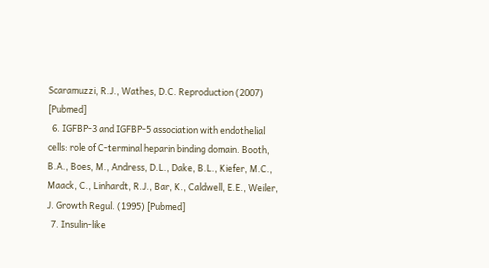Scaramuzzi, R.J., Wathes, D.C. Reproduction (2007) [Pubmed]
  6. IGFBP-3 and IGFBP-5 association with endothelial cells: role of C-terminal heparin binding domain. Booth, B.A., Boes, M., Andress, D.L., Dake, B.L., Kiefer, M.C., Maack, C., Linhardt, R.J., Bar, K., Caldwell, E.E., Weiler, J. Growth Regul. (1995) [Pubmed]
  7. Insulin-like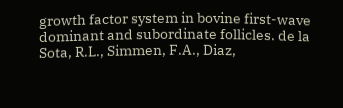growth factor system in bovine first-wave dominant and subordinate follicles. de la Sota, R.L., Simmen, F.A., Diaz,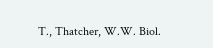T., Thatcher, W.W. Biol.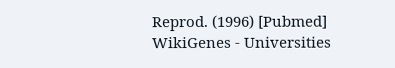Reprod. (1996) [Pubmed]
WikiGenes - Universities